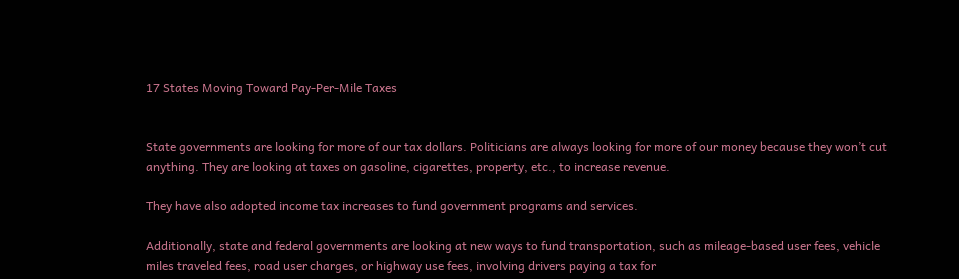17 States Moving Toward Pay-Per-Mile Taxes


State governments are looking for more of our tax dollars. Politicians are always looking for more of our money because they won’t cut anything. They are looking at taxes on gasoline, cigarettes, property, etc., to increase revenue.

They have also adopted income tax increases to fund government programs and services.

Additionally, state and federal governments are looking at new ways to fund transportation, such as mileage-based user fees, vehicle miles traveled fees, road user charges, or highway use fees, involving drivers paying a tax for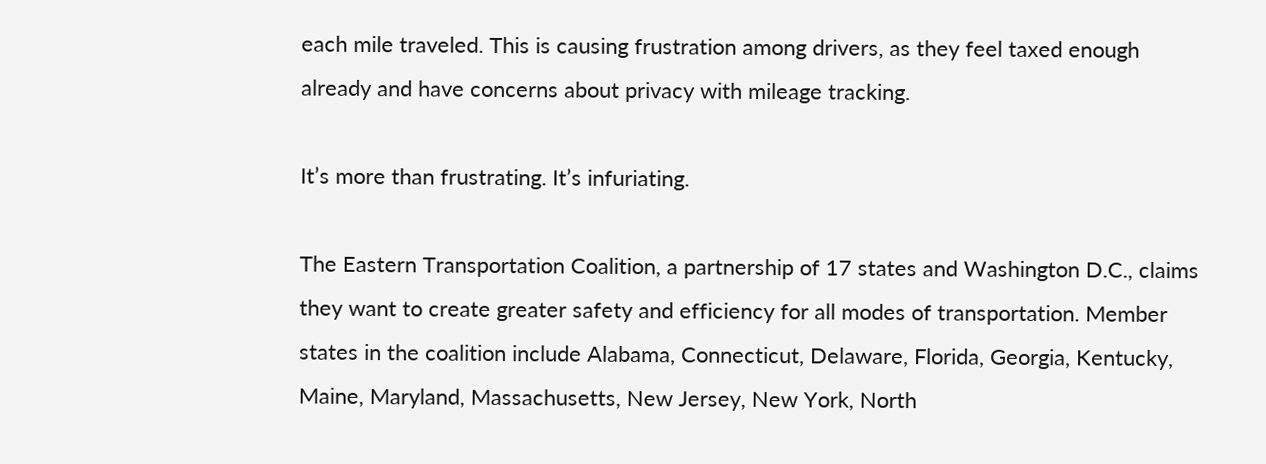each mile traveled. This is causing frustration among drivers, as they feel taxed enough already and have concerns about privacy with mileage tracking.

It’s more than frustrating. It’s infuriating.

The Eastern Transportation Coalition, a partnership of 17 states and Washington D.C., claims they want to create greater safety and efficiency for all modes of transportation. Member states in the coalition include Alabama, Connecticut, Delaware, Florida, Georgia, Kentucky, Maine, Maryland, Massachusetts, New Jersey, New York, North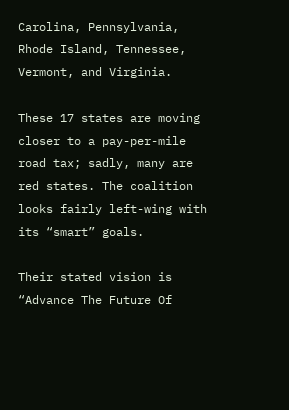Carolina, Pennsylvania, Rhode Island, Tennessee, Vermont, and Virginia.

These 17 states are moving closer to a pay-per-mile road tax; sadly, many are red states. The coalition looks fairly left-wing with its “smart” goals.

Their stated vision is “Advance The Future Of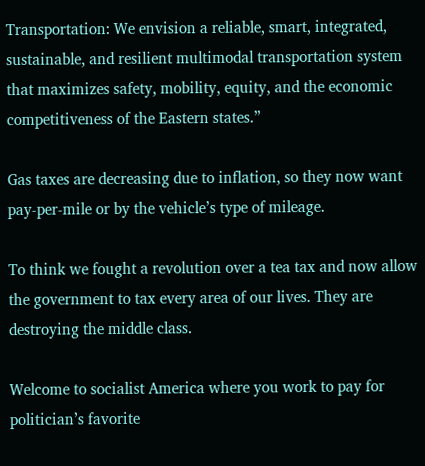Transportation: We envision a reliable, smart, integrated, sustainable, and resilient multimodal transportation system that maximizes safety, mobility, equity, and the economic competitiveness of the Eastern states.”

Gas taxes are decreasing due to inflation, so they now want pay-per-mile or by the vehicle’s type of mileage.

To think we fought a revolution over a tea tax and now allow the government to tax every area of our lives. They are destroying the middle class.

Welcome to socialist America where you work to pay for politician’s favorite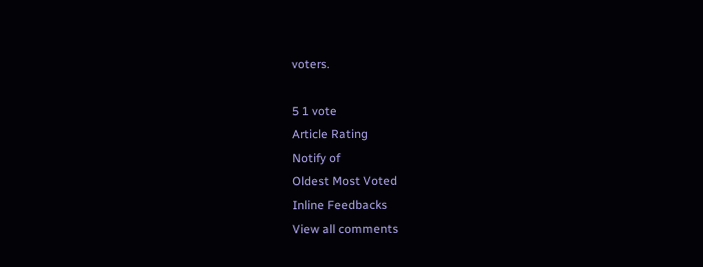voters.

5 1 vote
Article Rating
Notify of
Oldest Most Voted
Inline Feedbacks
View all comments